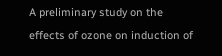A preliminary study on the effects of ozone on induction of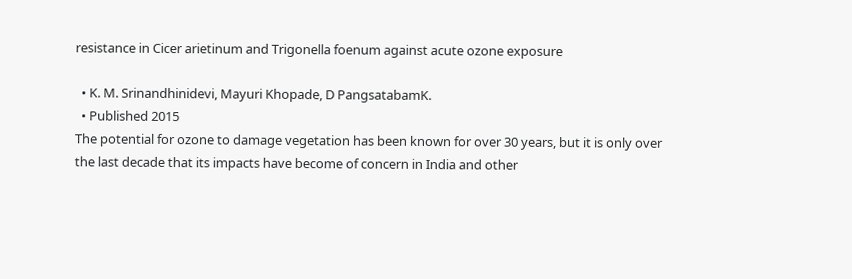resistance in Cicer arietinum and Trigonella foenum against acute ozone exposure

  • K. M. Srinandhinidevi, Mayuri Khopade, D PangsatabamK.
  • Published 2015
The potential for ozone to damage vegetation has been known for over 30 years, but it is only over the last decade that its impacts have become of concern in India and other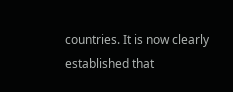countries. It is now clearly established that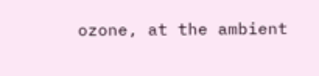ozone, at the ambient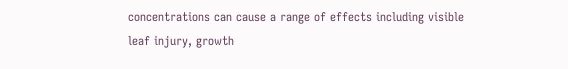concentrations can cause a range of effects including visible leaf injury, growth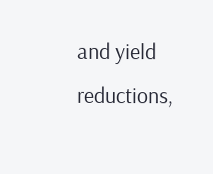and yield reductions,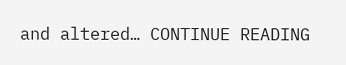and altered… CONTINUE READING